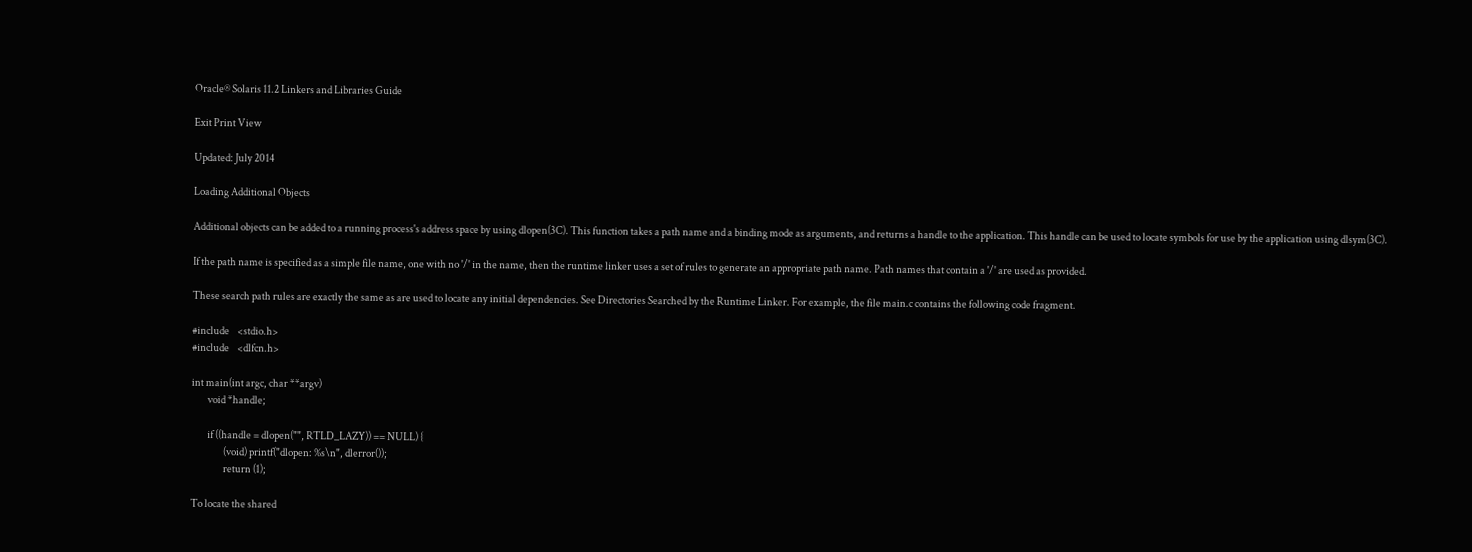Oracle® Solaris 11.2 Linkers and Libraries Guide

Exit Print View

Updated: July 2014

Loading Additional Objects

Additional objects can be added to a running process's address space by using dlopen(3C). This function takes a path name and a binding mode as arguments, and returns a handle to the application. This handle can be used to locate symbols for use by the application using dlsym(3C).

If the path name is specified as a simple file name, one with no '/' in the name, then the runtime linker uses a set of rules to generate an appropriate path name. Path names that contain a '/' are used as provided.

These search path rules are exactly the same as are used to locate any initial dependencies. See Directories Searched by the Runtime Linker. For example, the file main.c contains the following code fragment.

#include    <stdio.h>
#include    <dlfcn.h>

int main(int argc, char **argv)
        void *handle;

        if ((handle = dlopen("", RTLD_LAZY)) == NULL) {
                (void) printf("dlopen: %s\n", dlerror());
                return (1);

To locate the shared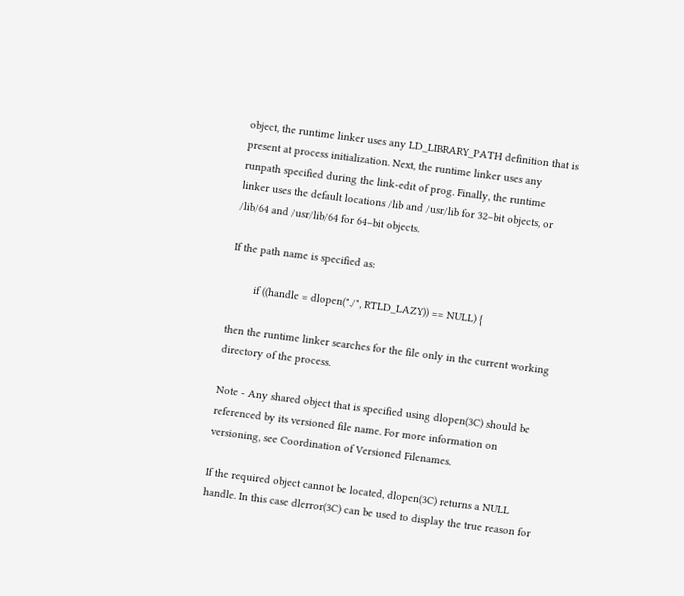object, the runtime linker uses any LD_LIBRARY_PATH definition that is present at process initialization. Next, the runtime linker uses any runpath specified during the link-edit of prog. Finally, the runtime linker uses the default locations /lib and /usr/lib for 32–bit objects, or /lib/64 and /usr/lib/64 for 64–bit objects.

If the path name is specified as:

        if ((handle = dlopen("./", RTLD_LAZY)) == NULL) {

then the runtime linker searches for the file only in the current working directory of the process.

Note - Any shared object that is specified using dlopen(3C) should be referenced by its versioned file name. For more information on versioning, see Coordination of Versioned Filenames.

If the required object cannot be located, dlopen(3C) returns a NULL handle. In this case dlerror(3C) can be used to display the true reason for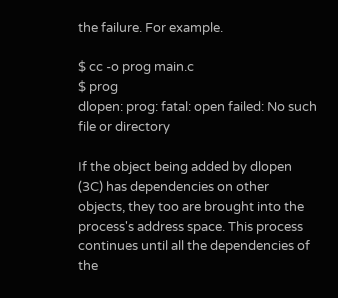the failure. For example.

$ cc -o prog main.c
$ prog
dlopen: prog: fatal: open failed: No such file or directory

If the object being added by dlopen (3C) has dependencies on other objects, they too are brought into the process's address space. This process continues until all the dependencies of the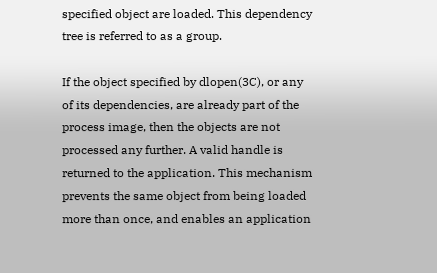specified object are loaded. This dependency tree is referred to as a group.

If the object specified by dlopen(3C), or any of its dependencies, are already part of the process image, then the objects are not processed any further. A valid handle is returned to the application. This mechanism prevents the same object from being loaded more than once, and enables an application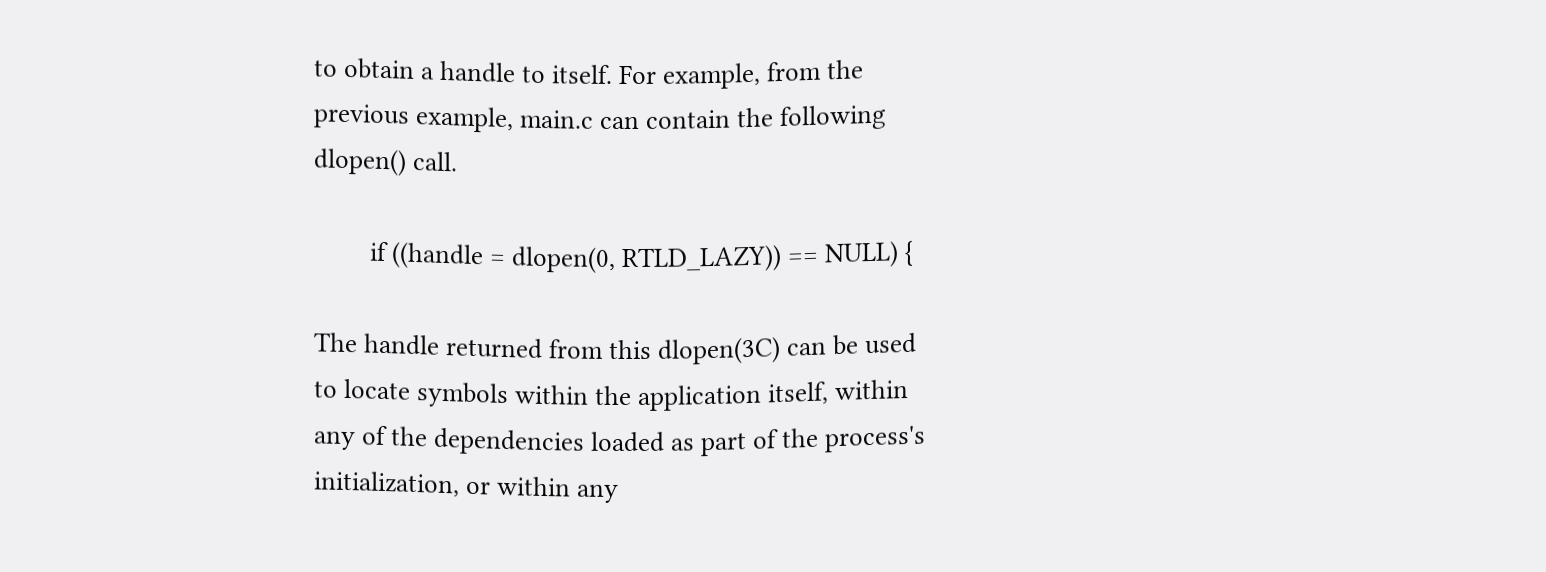to obtain a handle to itself. For example, from the previous example, main.c can contain the following dlopen() call.

        if ((handle = dlopen(0, RTLD_LAZY)) == NULL) {

The handle returned from this dlopen(3C) can be used to locate symbols within the application itself, within any of the dependencies loaded as part of the process's initialization, or within any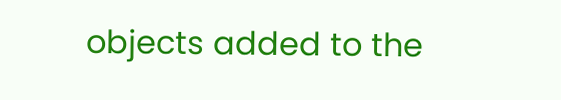objects added to the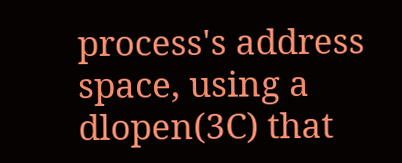process's address space, using a dlopen(3C) that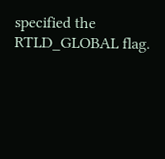specified the RTLD_GLOBAL flag.